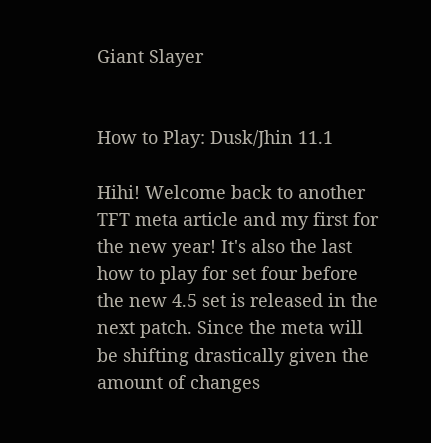Giant Slayer


How to Play: Dusk/Jhin 11.1

Hihi! Welcome back to another TFT meta article and my first for the new year! It's also the last how to play for set four before the new 4.5 set is released in the next patch. Since the meta will be shifting drastically given the amount of changes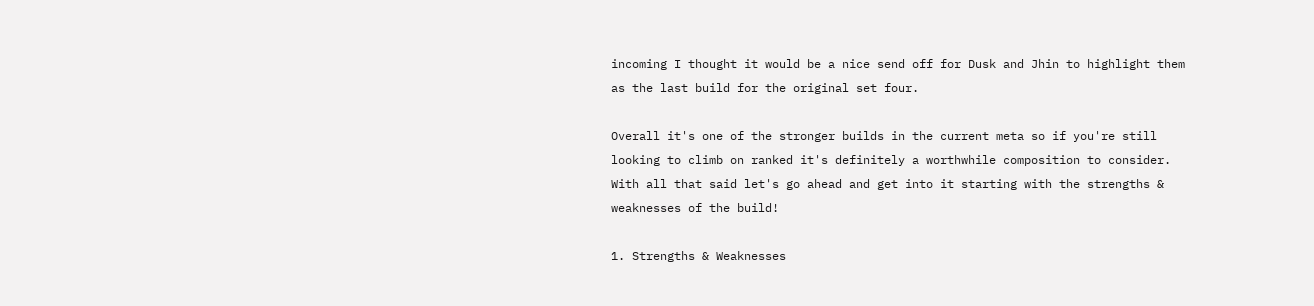incoming I thought it would be a nice send off for Dusk and Jhin to highlight them as the last build for the original set four.

Overall it's one of the stronger builds in the current meta so if you're still looking to climb on ranked it's definitely a worthwhile composition to consider. With all that said let's go ahead and get into it starting with the strengths & weaknesses of the build!

1. Strengths & Weaknesses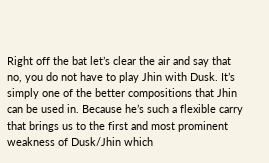Right off the bat let’s clear the air and say that no, you do not have to play Jhin with Dusk. It’s simply one of the better compositions that Jhin can be used in. Because he’s such a flexible carry that brings us to the first and most prominent weakness of Dusk/Jhin which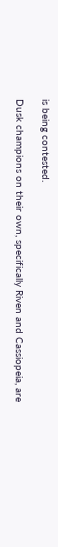is being contested.

Dusk champions on their own, specifically Riven and Cassiopeia, are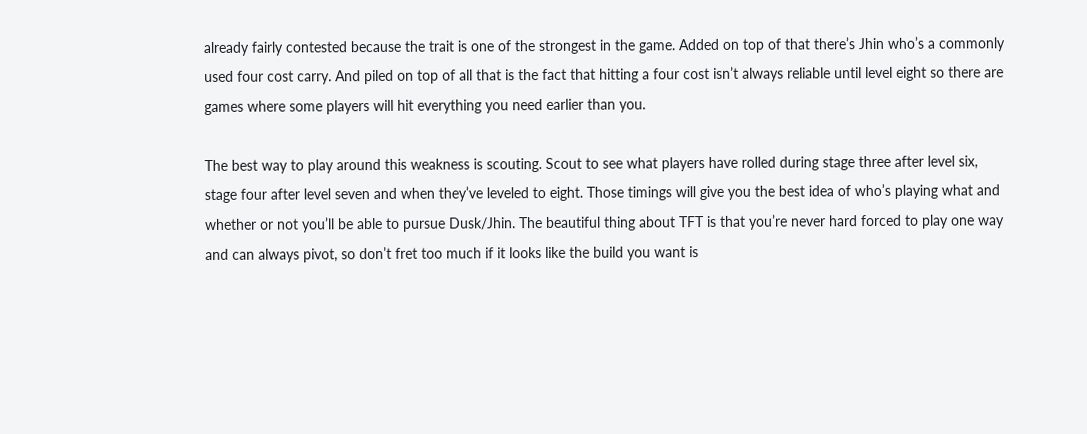already fairly contested because the trait is one of the strongest in the game. Added on top of that there’s Jhin who’s a commonly used four cost carry. And piled on top of all that is the fact that hitting a four cost isn’t always reliable until level eight so there are games where some players will hit everything you need earlier than you.

The best way to play around this weakness is scouting. Scout to see what players have rolled during stage three after level six, stage four after level seven and when they’ve leveled to eight. Those timings will give you the best idea of who’s playing what and whether or not you’ll be able to pursue Dusk/Jhin. The beautiful thing about TFT is that you’re never hard forced to play one way and can always pivot, so don’t fret too much if it looks like the build you want is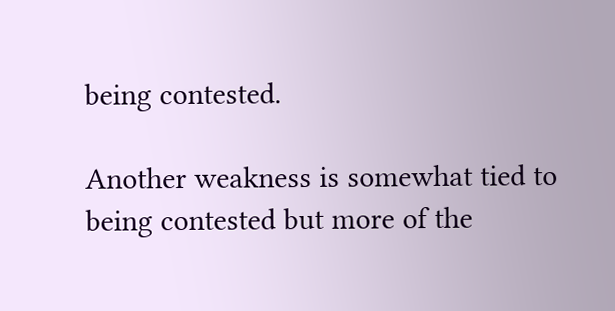being contested.

Another weakness is somewhat tied to being contested but more of the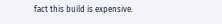fact this build is expensive.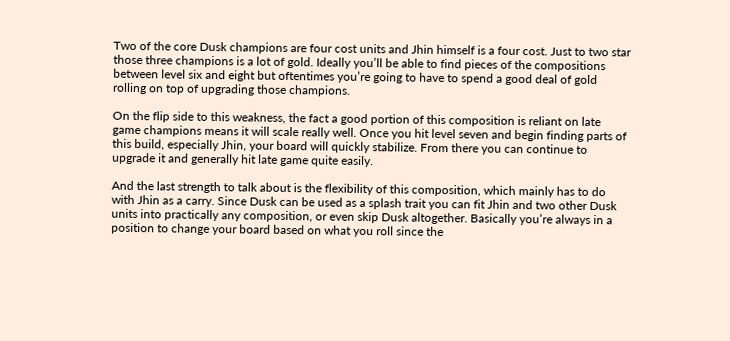Two of the core Dusk champions are four cost units and Jhin himself is a four cost. Just to two star those three champions is a lot of gold. Ideally you’ll be able to find pieces of the compositions between level six and eight but oftentimes you’re going to have to spend a good deal of gold rolling on top of upgrading those champions.

On the flip side to this weakness, the fact a good portion of this composition is reliant on late game champions means it will scale really well. Once you hit level seven and begin finding parts of this build, especially Jhin, your board will quickly stabilize. From there you can continue to upgrade it and generally hit late game quite easily.

And the last strength to talk about is the flexibility of this composition, which mainly has to do with Jhin as a carry. Since Dusk can be used as a splash trait you can fit Jhin and two other Dusk units into practically any composition, or even skip Dusk altogether. Basically you’re always in a position to change your board based on what you roll since the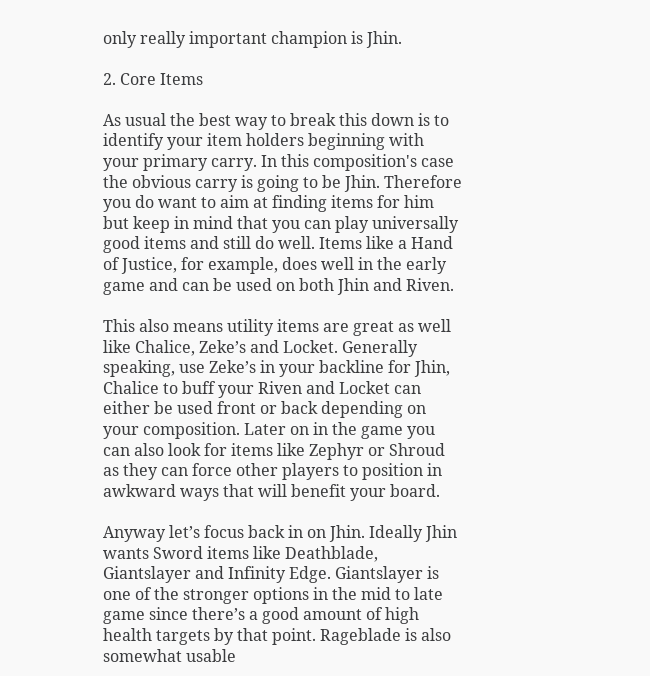only really important champion is Jhin.

2. Core Items

As usual the best way to break this down is to identify your item holders beginning with your primary carry. In this composition's case the obvious carry is going to be Jhin. Therefore you do want to aim at finding items for him but keep in mind that you can play universally good items and still do well. Items like a Hand of Justice, for example, does well in the early game and can be used on both Jhin and Riven.

This also means utility items are great as well like Chalice, Zeke’s and Locket. Generally speaking, use Zeke’s in your backline for Jhin, Chalice to buff your Riven and Locket can either be used front or back depending on your composition. Later on in the game you can also look for items like Zephyr or Shroud as they can force other players to position in awkward ways that will benefit your board.

Anyway let’s focus back in on Jhin. Ideally Jhin wants Sword items like Deathblade, Giantslayer and Infinity Edge. Giantslayer is one of the stronger options in the mid to late game since there’s a good amount of high health targets by that point. Rageblade is also somewhat usable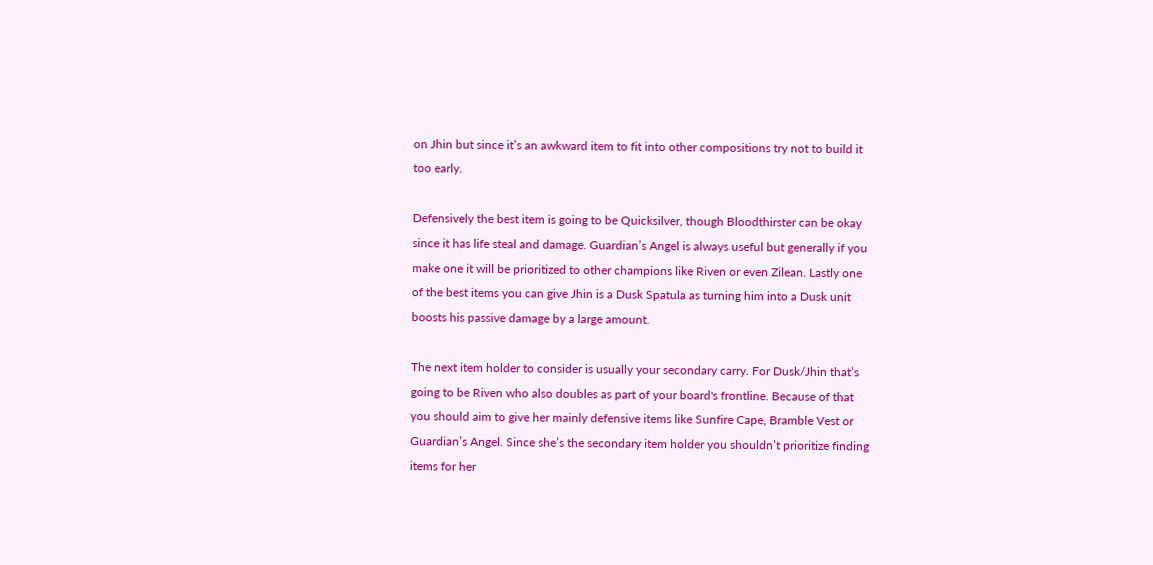on Jhin but since it’s an awkward item to fit into other compositions try not to build it too early.

Defensively the best item is going to be Quicksilver, though Bloodthirster can be okay since it has life steal and damage. Guardian’s Angel is always useful but generally if you make one it will be prioritized to other champions like Riven or even Zilean. Lastly one of the best items you can give Jhin is a Dusk Spatula as turning him into a Dusk unit boosts his passive damage by a large amount.

The next item holder to consider is usually your secondary carry. For Dusk/Jhin that’s going to be Riven who also doubles as part of your board's frontline. Because of that you should aim to give her mainly defensive items like Sunfire Cape, Bramble Vest or Guardian’s Angel. Since she’s the secondary item holder you shouldn’t prioritize finding items for her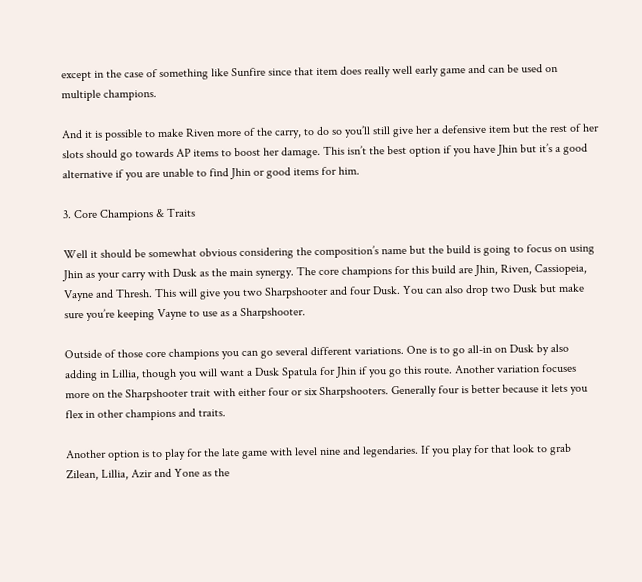except in the case of something like Sunfire since that item does really well early game and can be used on multiple champions.

And it is possible to make Riven more of the carry, to do so you’ll still give her a defensive item but the rest of her slots should go towards AP items to boost her damage. This isn’t the best option if you have Jhin but it’s a good alternative if you are unable to find Jhin or good items for him.

3. Core Champions & Traits

Well it should be somewhat obvious considering the composition’s name but the build is going to focus on using Jhin as your carry with Dusk as the main synergy. The core champions for this build are Jhin, Riven, Cassiopeia, Vayne and Thresh. This will give you two Sharpshooter and four Dusk. You can also drop two Dusk but make sure you’re keeping Vayne to use as a Sharpshooter.

Outside of those core champions you can go several different variations. One is to go all-in on Dusk by also adding in Lillia, though you will want a Dusk Spatula for Jhin if you go this route. Another variation focuses more on the Sharpshooter trait with either four or six Sharpshooters. Generally four is better because it lets you flex in other champions and traits.

Another option is to play for the late game with level nine and legendaries. If you play for that look to grab Zilean, Lillia, Azir and Yone as the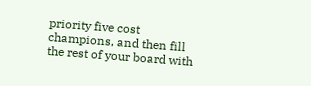priority five cost champions, and then fill the rest of your board with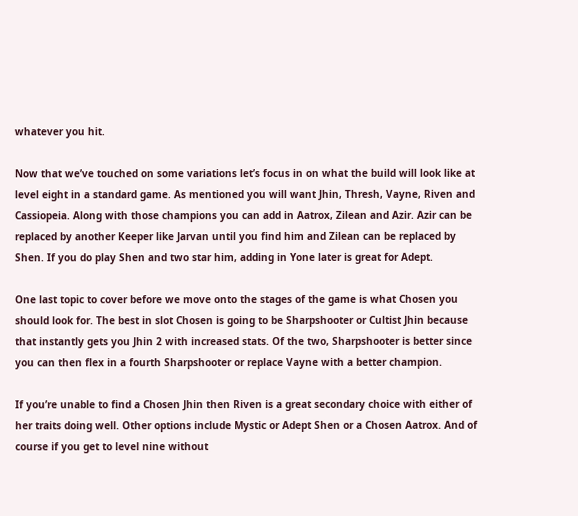whatever you hit.

Now that we’ve touched on some variations let’s focus in on what the build will look like at level eight in a standard game. As mentioned you will want Jhin, Thresh, Vayne, Riven and Cassiopeia. Along with those champions you can add in Aatrox, Zilean and Azir. Azir can be replaced by another Keeper like Jarvan until you find him and Zilean can be replaced by Shen. If you do play Shen and two star him, adding in Yone later is great for Adept.

One last topic to cover before we move onto the stages of the game is what Chosen you should look for. The best in slot Chosen is going to be Sharpshooter or Cultist Jhin because that instantly gets you Jhin 2 with increased stats. Of the two, Sharpshooter is better since you can then flex in a fourth Sharpshooter or replace Vayne with a better champion.

If you’re unable to find a Chosen Jhin then Riven is a great secondary choice with either of her traits doing well. Other options include Mystic or Adept Shen or a Chosen Aatrox. And of course if you get to level nine without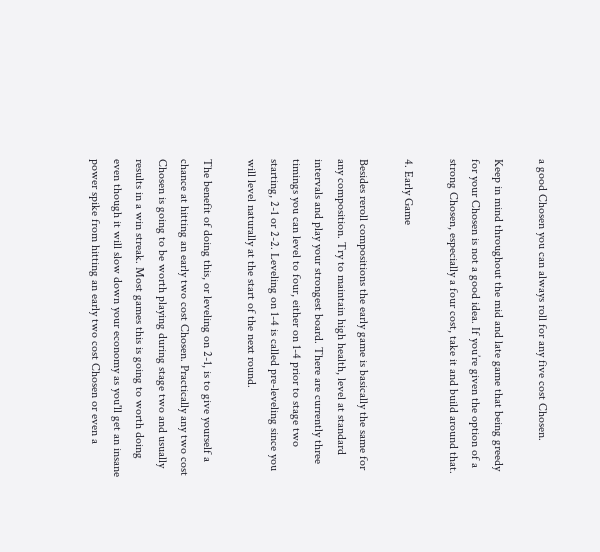a good Chosen you can always roll for any five cost Chosen.

Keep in mind throughout the mid and late game that being greedy for your Chosen is not a good idea. If you’re given the option of a strong Chosen, especially a four cost, take it and build around that.

4. Early Game

Besides reroll compositions the early game is basically the same for any composition. Try to maintain high health, level at standard intervals and play your strongest board. There are currently three timings you can level to four, either on 1-4 prior to stage two starting, 2-1 or 2-2. Leveling on 1-4 is called pre-leveling since you will level naturally at the start of the next round.

The benefit of doing this, or leveling on 2-1, is to give yourself a chance at hitting an early two cost Chosen. Practically any two cost Chosen is going to be worth playing during stage two and usually results in a win streak. Most games this is going to worth doing even though it will slow down your economy as you'll get an insane power spike from hitting an early two cost Chosen or even a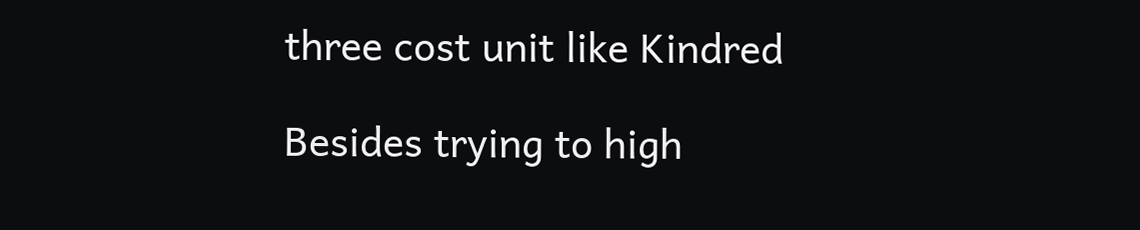three cost unit like Kindred

Besides trying to high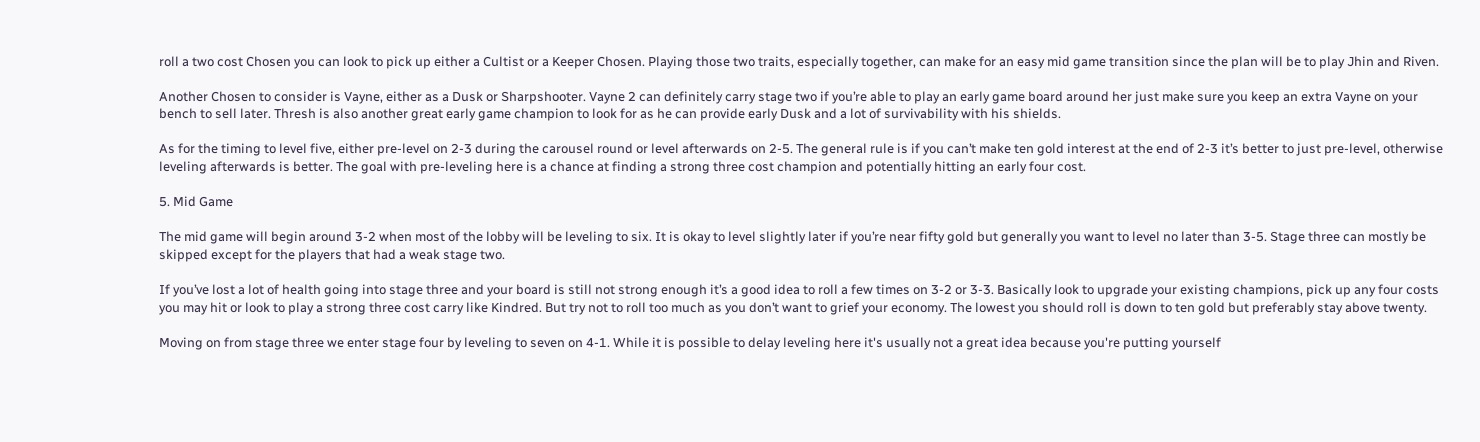roll a two cost Chosen you can look to pick up either a Cultist or a Keeper Chosen. Playing those two traits, especially together, can make for an easy mid game transition since the plan will be to play Jhin and Riven.

Another Chosen to consider is Vayne, either as a Dusk or Sharpshooter. Vayne 2 can definitely carry stage two if you’re able to play an early game board around her just make sure you keep an extra Vayne on your bench to sell later. Thresh is also another great early game champion to look for as he can provide early Dusk and a lot of survivability with his shields.

As for the timing to level five, either pre-level on 2-3 during the carousel round or level afterwards on 2-5. The general rule is if you can’t make ten gold interest at the end of 2-3 it’s better to just pre-level, otherwise leveling afterwards is better. The goal with pre-leveling here is a chance at finding a strong three cost champion and potentially hitting an early four cost.

5. Mid Game

The mid game will begin around 3-2 when most of the lobby will be leveling to six. It is okay to level slightly later if you’re near fifty gold but generally you want to level no later than 3-5. Stage three can mostly be skipped except for the players that had a weak stage two.

If you’ve lost a lot of health going into stage three and your board is still not strong enough it’s a good idea to roll a few times on 3-2 or 3-3. Basically look to upgrade your existing champions, pick up any four costs you may hit or look to play a strong three cost carry like Kindred. But try not to roll too much as you don’t want to grief your economy. The lowest you should roll is down to ten gold but preferably stay above twenty.

Moving on from stage three we enter stage four by leveling to seven on 4-1. While it is possible to delay leveling here it's usually not a great idea because you're putting yourself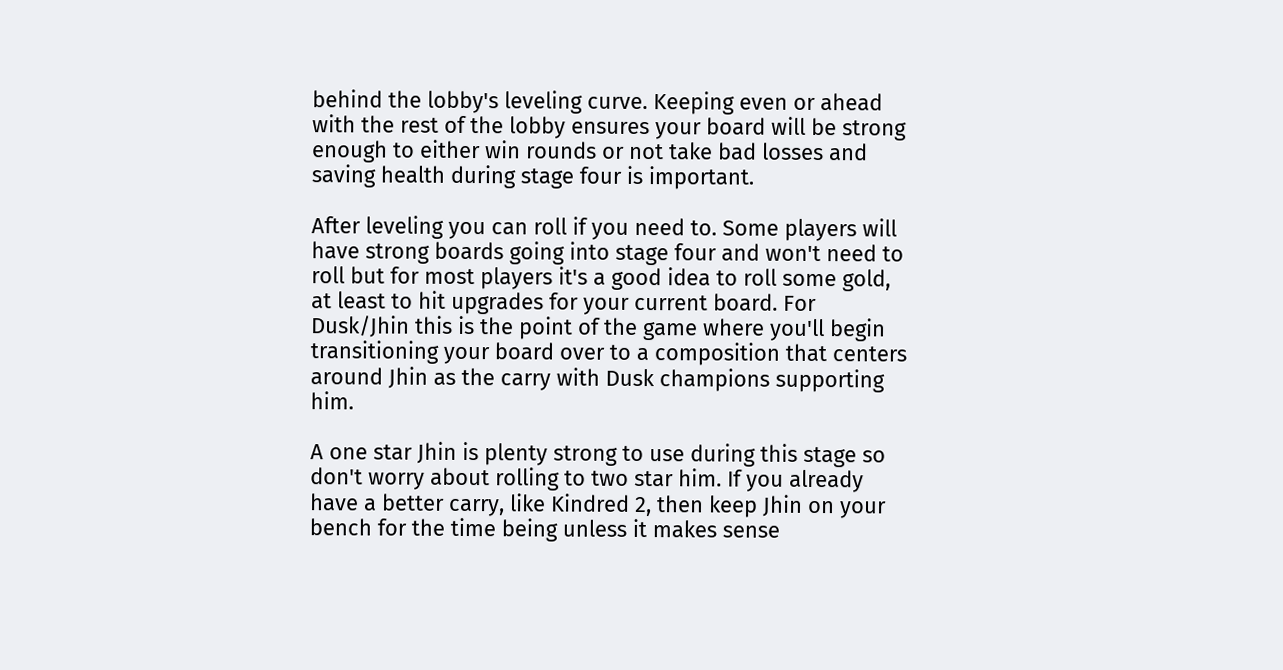behind the lobby's leveling curve. Keeping even or ahead with the rest of the lobby ensures your board will be strong enough to either win rounds or not take bad losses and saving health during stage four is important.

After leveling you can roll if you need to. Some players will have strong boards going into stage four and won't need to roll but for most players it's a good idea to roll some gold, at least to hit upgrades for your current board. For Dusk/Jhin this is the point of the game where you'll begin transitioning your board over to a composition that centers around Jhin as the carry with Dusk champions supporting him.

A one star Jhin is plenty strong to use during this stage so don't worry about rolling to two star him. If you already have a better carry, like Kindred 2, then keep Jhin on your bench for the time being unless it makes sense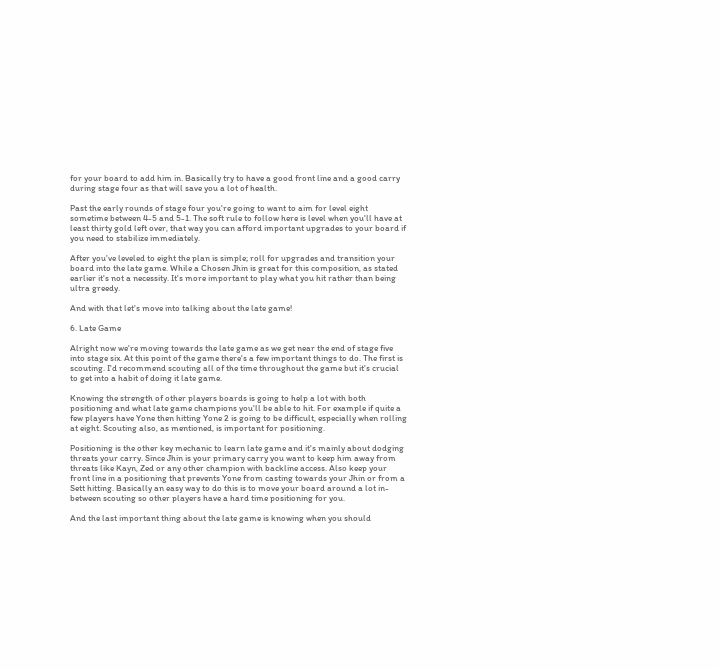for your board to add him in. Basically try to have a good front line and a good carry during stage four as that will save you a lot of health.

Past the early rounds of stage four you're going to want to aim for level eight sometime between 4-5 and 5-1. The soft rule to follow here is level when you'll have at least thirty gold left over, that way you can afford important upgrades to your board if you need to stabilize immediately.

After you've leveled to eight the plan is simple; roll for upgrades and transition your board into the late game. While a Chosen Jhin is great for this composition, as stated earlier it's not a necessity. It's more important to play what you hit rather than being ultra greedy.

And with that let's move into talking about the late game!

6. Late Game

Alright now we're moving towards the late game as we get near the end of stage five into stage six. At this point of the game there's a few important things to do. The first is scouting. I'd recommend scouting all of the time throughout the game but it's crucial to get into a habit of doing it late game.

Knowing the strength of other players boards is going to help a lot with both positioning and what late game champions you'll be able to hit. For example if quite a few players have Yone then hitting Yone 2 is going to be difficult, especially when rolling at eight. Scouting also, as mentioned, is important for positioning.

Positioning is the other key mechanic to learn late game and it's mainly about dodging threats your carry. Since Jhin is your primary carry you want to keep him away from threats like Kayn, Zed or any other champion with backline access. Also keep your front line in a positioning that prevents Yone from casting towards your Jhin or from a Sett hitting. Basically an easy way to do this is to move your board around a lot in-between scouting so other players have a hard time positioning for you.

And the last important thing about the late game is knowing when you should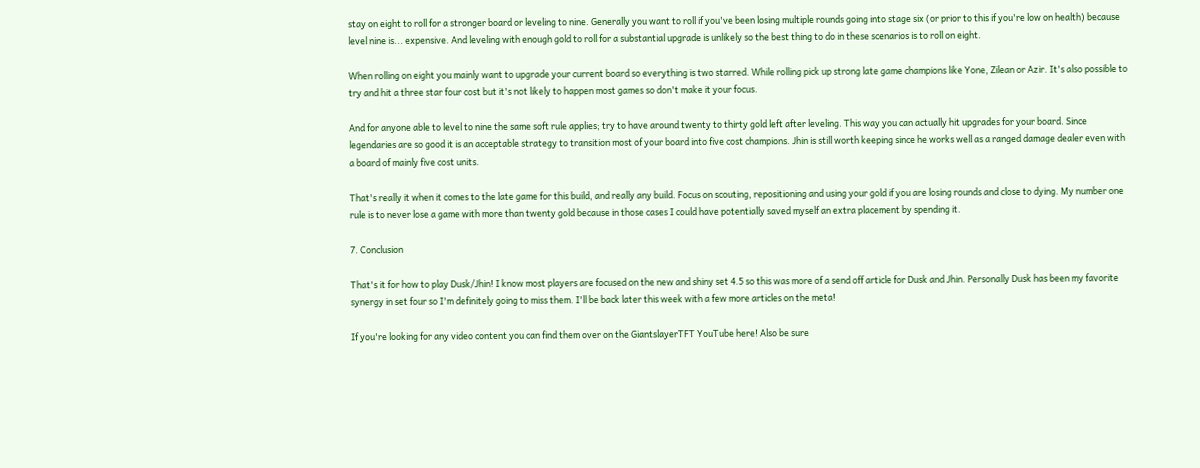stay on eight to roll for a stronger board or leveling to nine. Generally you want to roll if you've been losing multiple rounds going into stage six (or prior to this if you're low on health) because level nine is... expensive. And leveling with enough gold to roll for a substantial upgrade is unlikely so the best thing to do in these scenarios is to roll on eight.

When rolling on eight you mainly want to upgrade your current board so everything is two starred. While rolling pick up strong late game champions like Yone, Zilean or Azir. It's also possible to try and hit a three star four cost but it's not likely to happen most games so don't make it your focus.

And for anyone able to level to nine the same soft rule applies; try to have around twenty to thirty gold left after leveling. This way you can actually hit upgrades for your board. Since legendaries are so good it is an acceptable strategy to transition most of your board into five cost champions. Jhin is still worth keeping since he works well as a ranged damage dealer even with a board of mainly five cost units.

That's really it when it comes to the late game for this build, and really any build. Focus on scouting, repositioning and using your gold if you are losing rounds and close to dying. My number one rule is to never lose a game with more than twenty gold because in those cases I could have potentially saved myself an extra placement by spending it.

7. Conclusion

That's it for how to play Dusk/Jhin! I know most players are focused on the new and shiny set 4.5 so this was more of a send off article for Dusk and Jhin. Personally Dusk has been my favorite synergy in set four so I'm definitely going to miss them. I'll be back later this week with a few more articles on the meta!

If you're looking for any video content you can find them over on the GiantslayerTFT YouTube here! Also be sure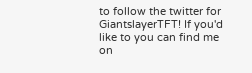to follow the twitter for GiantslayerTFT! If you'd like to you can find me on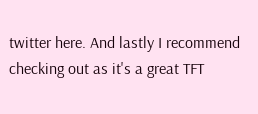twitter here. And lastly I recommend checking out as it's a great TFT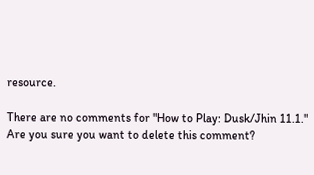resource.

There are no comments for "How to Play: Dusk/Jhin 11.1."
Are you sure you want to delete this comment?